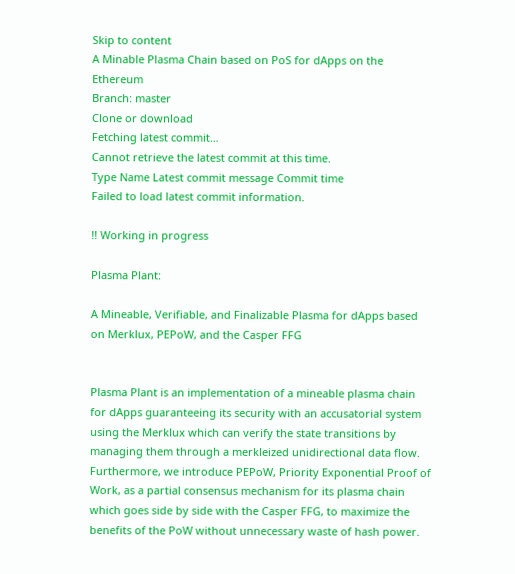Skip to content
A Minable Plasma Chain based on PoS for dApps on the Ethereum
Branch: master
Clone or download
Fetching latest commit…
Cannot retrieve the latest commit at this time.
Type Name Latest commit message Commit time
Failed to load latest commit information.

!! Working in progress

Plasma Plant:

A Mineable, Verifiable, and Finalizable Plasma for dApps based on Merklux, PEPoW, and the Casper FFG


Plasma Plant is an implementation of a mineable plasma chain for dApps guaranteeing its security with an accusatorial system using the Merklux which can verify the state transitions by managing them through a merkleized unidirectional data flow. Furthermore, we introduce PEPoW, Priority Exponential Proof of Work, as a partial consensus mechanism for its plasma chain which goes side by side with the Casper FFG, to maximize the benefits of the PoW without unnecessary waste of hash power.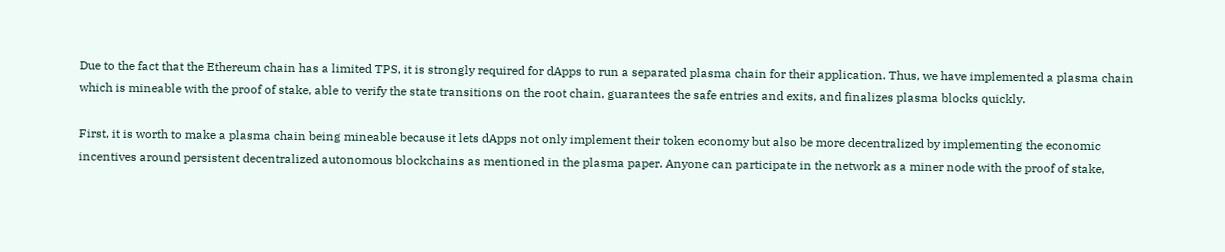Due to the fact that the Ethereum chain has a limited TPS, it is strongly required for dApps to run a separated plasma chain for their application. Thus, we have implemented a plasma chain which is mineable with the proof of stake, able to verify the state transitions on the root chain, guarantees the safe entries and exits, and finalizes plasma blocks quickly.

First, it is worth to make a plasma chain being mineable because it lets dApps not only implement their token economy but also be more decentralized by implementing the economic incentives around persistent decentralized autonomous blockchains as mentioned in the plasma paper. Anyone can participate in the network as a miner node with the proof of stake,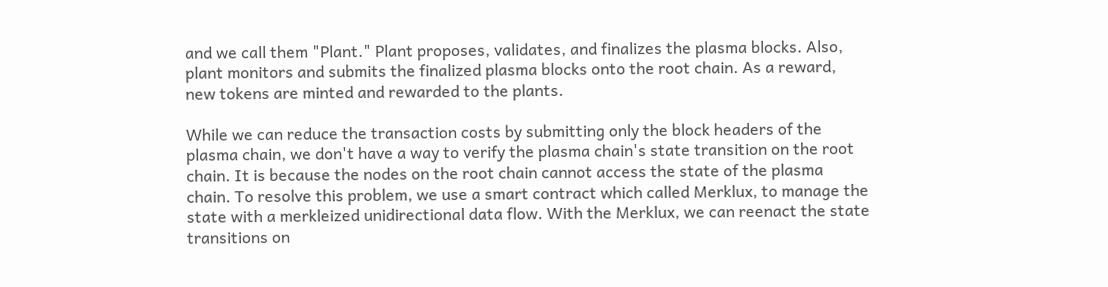and we call them "Plant." Plant proposes, validates, and finalizes the plasma blocks. Also, plant monitors and submits the finalized plasma blocks onto the root chain. As a reward, new tokens are minted and rewarded to the plants.

While we can reduce the transaction costs by submitting only the block headers of the plasma chain, we don't have a way to verify the plasma chain's state transition on the root chain. It is because the nodes on the root chain cannot access the state of the plasma chain. To resolve this problem, we use a smart contract which called Merklux, to manage the state with a merkleized unidirectional data flow. With the Merklux, we can reenact the state transitions on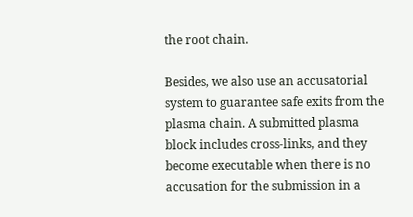the root chain.

Besides, we also use an accusatorial system to guarantee safe exits from the plasma chain. A submitted plasma block includes cross-links, and they become executable when there is no accusation for the submission in a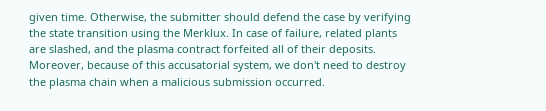given time. Otherwise, the submitter should defend the case by verifying the state transition using the Merklux. In case of failure, related plants are slashed, and the plasma contract forfeited all of their deposits. Moreover, because of this accusatorial system, we don't need to destroy the plasma chain when a malicious submission occurred.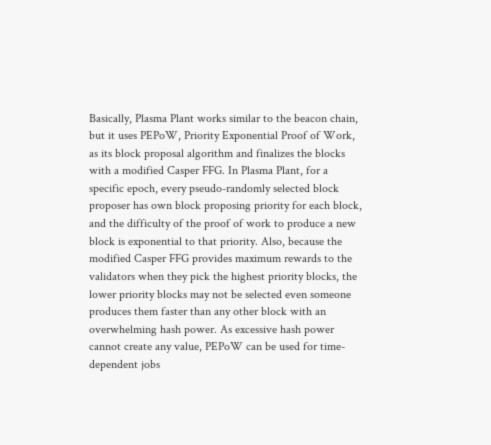Basically, Plasma Plant works similar to the beacon chain, but it uses PEPoW, Priority Exponential Proof of Work, as its block proposal algorithm and finalizes the blocks with a modified Casper FFG. In Plasma Plant, for a specific epoch, every pseudo-randomly selected block proposer has own block proposing priority for each block, and the difficulty of the proof of work to produce a new block is exponential to that priority. Also, because the modified Casper FFG provides maximum rewards to the validators when they pick the highest priority blocks, the lower priority blocks may not be selected even someone produces them faster than any other block with an overwhelming hash power. As excessive hash power cannot create any value, PEPoW can be used for time-dependent jobs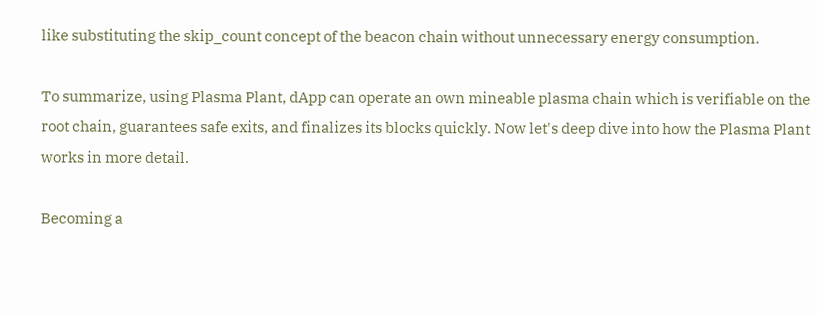like substituting the skip_count concept of the beacon chain without unnecessary energy consumption.

To summarize, using Plasma Plant, dApp can operate an own mineable plasma chain which is verifiable on the root chain, guarantees safe exits, and finalizes its blocks quickly. Now let's deep dive into how the Plasma Plant works in more detail.

Becoming a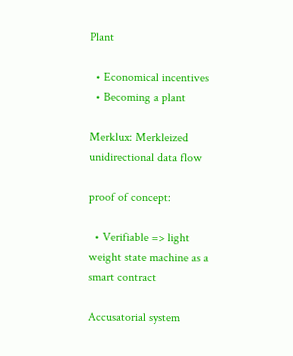Plant

  • Economical incentives
  • Becoming a plant

Merklux: Merkleized unidirectional data flow

proof of concept:

  • Verifiable => light weight state machine as a smart contract

Accusatorial system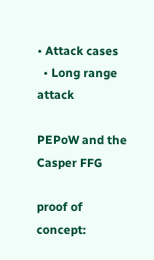• Attack cases
  • Long range attack

PEPoW and the Casper FFG

proof of concept: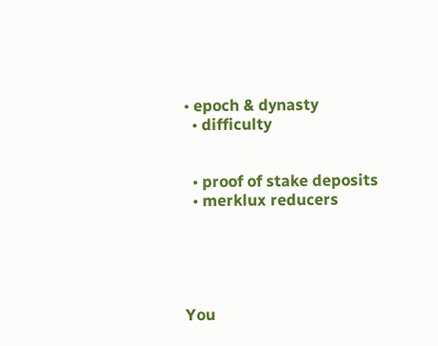• epoch & dynasty
  • difficulty


  • proof of stake deposits
  • merklux reducers





You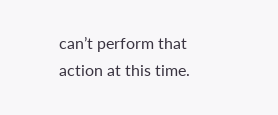can’t perform that action at this time.